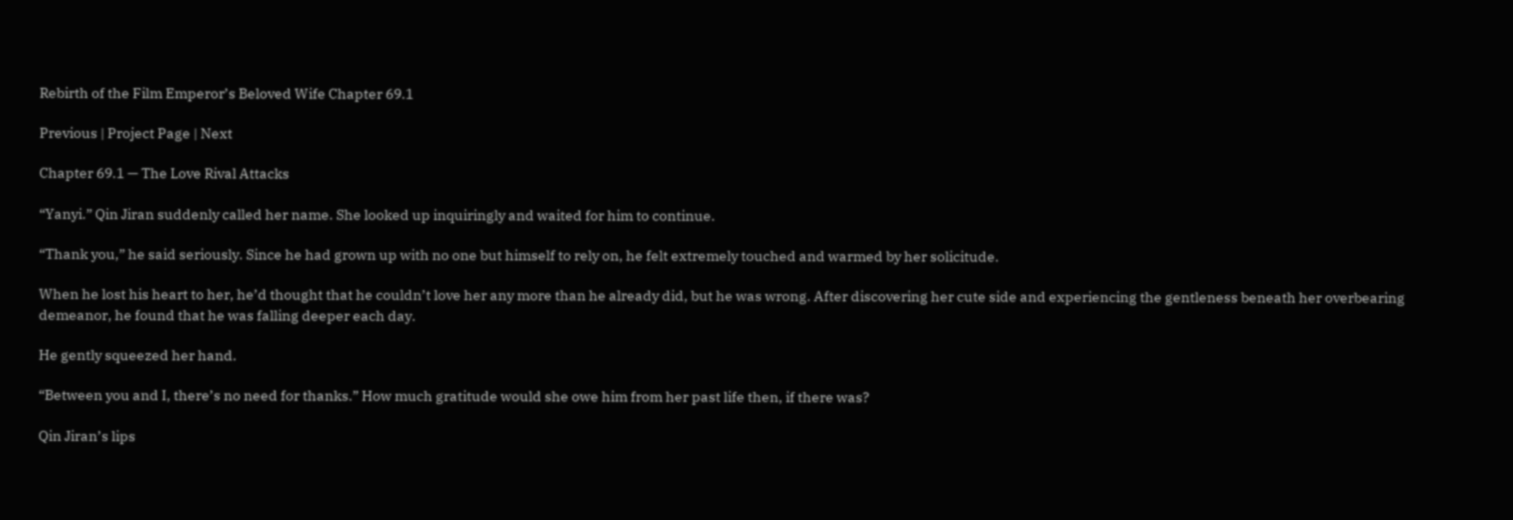Rebirth of the Film Emperor’s Beloved Wife Chapter 69.1

Previous | Project Page | Next

Chapter 69.1 — The Love Rival Attacks

“Yanyi.” Qin Jiran suddenly called her name. She looked up inquiringly and waited for him to continue.

“Thank you,” he said seriously. Since he had grown up with no one but himself to rely on, he felt extremely touched and warmed by her solicitude.

When he lost his heart to her, he’d thought that he couldn’t love her any more than he already did, but he was wrong. After discovering her cute side and experiencing the gentleness beneath her overbearing demeanor, he found that he was falling deeper each day.

He gently squeezed her hand.

“Between you and I, there’s no need for thanks.” How much gratitude would she owe him from her past life then, if there was?

Qin Jiran’s lips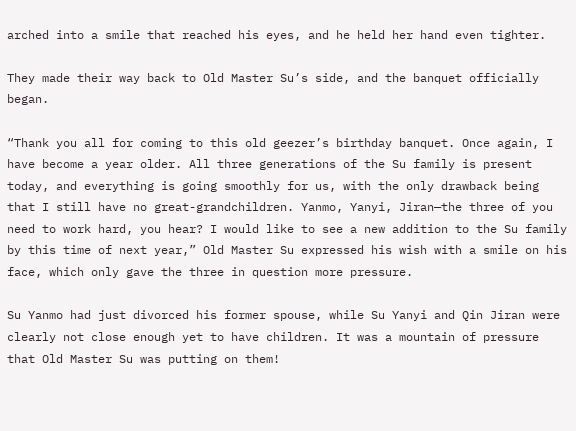arched into a smile that reached his eyes, and he held her hand even tighter.

They made their way back to Old Master Su’s side, and the banquet officially began.

“Thank you all for coming to this old geezer’s birthday banquet. Once again, I have become a year older. All three generations of the Su family is present today, and everything is going smoothly for us, with the only drawback being that I still have no great-grandchildren. Yanmo, Yanyi, Jiran—the three of you need to work hard, you hear? I would like to see a new addition to the Su family by this time of next year,” Old Master Su expressed his wish with a smile on his face, which only gave the three in question more pressure.

Su Yanmo had just divorced his former spouse, while Su Yanyi and Qin Jiran were clearly not close enough yet to have children. It was a mountain of pressure that Old Master Su was putting on them!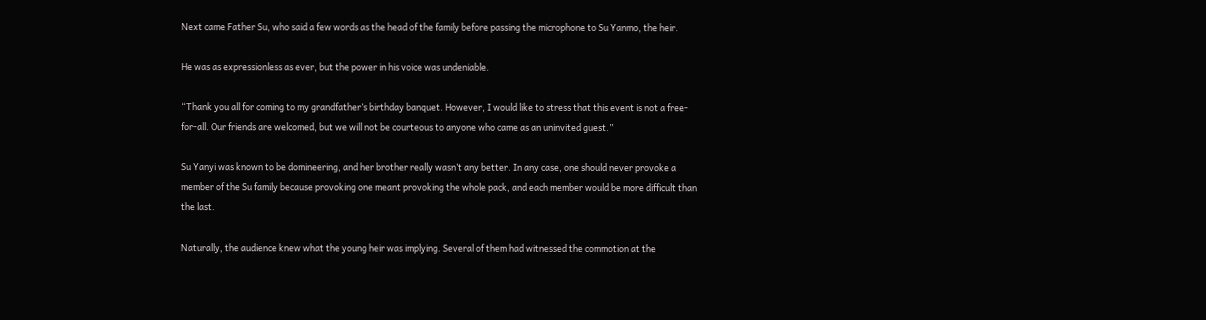Next came Father Su, who said a few words as the head of the family before passing the microphone to Su Yanmo, the heir.

He was as expressionless as ever, but the power in his voice was undeniable.

“Thank you all for coming to my grandfather’s birthday banquet. However, I would like to stress that this event is not a free-for-all. Our friends are welcomed, but we will not be courteous to anyone who came as an uninvited guest.”

Su Yanyi was known to be domineering, and her brother really wasn’t any better. In any case, one should never provoke a member of the Su family because provoking one meant provoking the whole pack, and each member would be more difficult than the last.

Naturally, the audience knew what the young heir was implying. Several of them had witnessed the commotion at the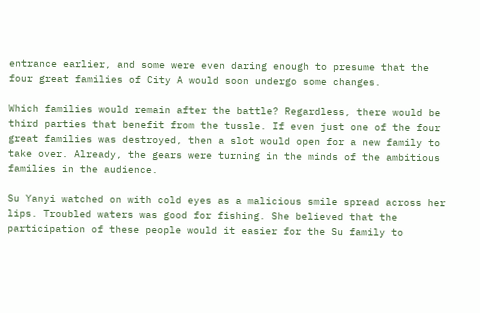entrance earlier, and some were even daring enough to presume that the four great families of City A would soon undergo some changes.

Which families would remain after the battle? Regardless, there would be third parties that benefit from the tussle. If even just one of the four great families was destroyed, then a slot would open for a new family to take over. Already, the gears were turning in the minds of the ambitious families in the audience.

Su Yanyi watched on with cold eyes as a malicious smile spread across her lips. Troubled waters was good for fishing. She believed that the participation of these people would it easier for the Su family to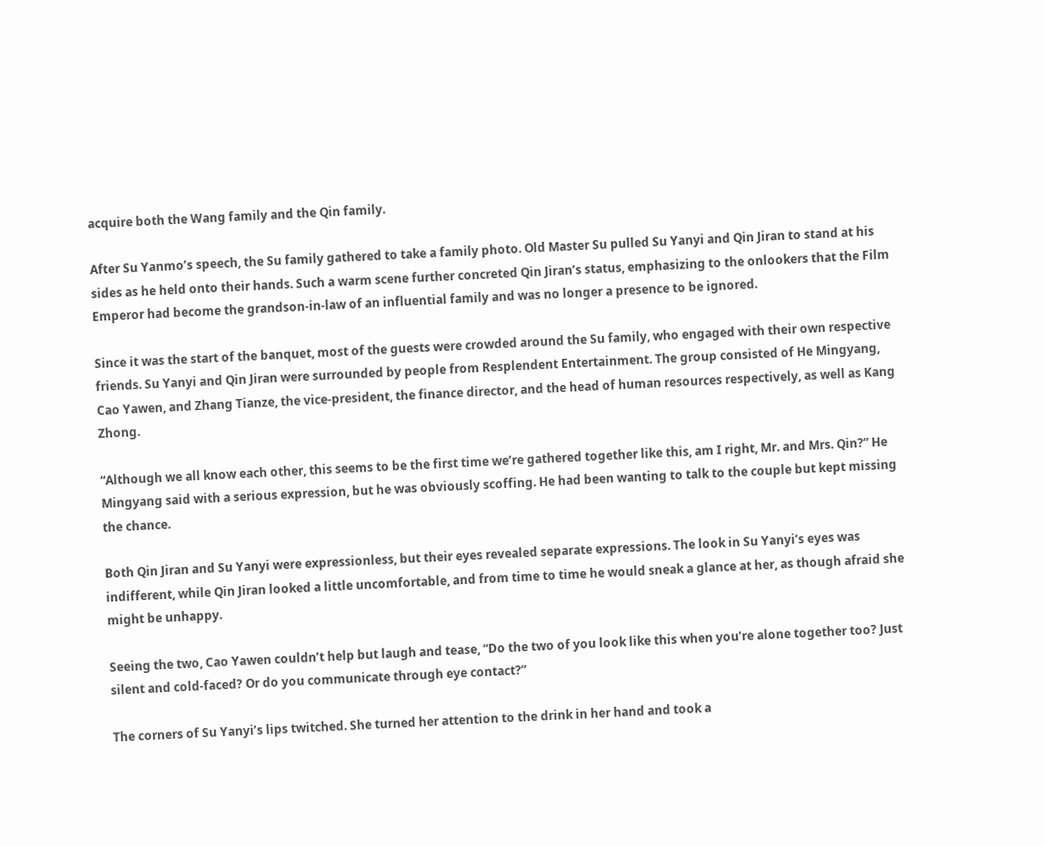acquire both the Wang family and the Qin family.

After Su Yanmo’s speech, the Su family gathered to take a family photo. Old Master Su pulled Su Yanyi and Qin Jiran to stand at his sides as he held onto their hands. Such a warm scene further concreted Qin Jiran’s status, emphasizing to the onlookers that the Film Emperor had become the grandson-in-law of an influential family and was no longer a presence to be ignored.

Since it was the start of the banquet, most of the guests were crowded around the Su family, who engaged with their own respective friends. Su Yanyi and Qin Jiran were surrounded by people from Resplendent Entertainment. The group consisted of He Mingyang, Cao Yawen, and Zhang Tianze, the vice-president, the finance director, and the head of human resources respectively, as well as Kang Zhong.

“Although we all know each other, this seems to be the first time we’re gathered together like this, am I right, Mr. and Mrs. Qin?” He Mingyang said with a serious expression, but he was obviously scoffing. He had been wanting to talk to the couple but kept missing the chance.

Both Qin Jiran and Su Yanyi were expressionless, but their eyes revealed separate expressions. The look in Su Yanyi’s eyes was indifferent, while Qin Jiran looked a little uncomfortable, and from time to time he would sneak a glance at her, as though afraid she might be unhappy.

Seeing the two, Cao Yawen couldn’t help but laugh and tease, “Do the two of you look like this when you’re alone together too? Just silent and cold-faced? Or do you communicate through eye contact?”

The corners of Su Yanyi’s lips twitched. She turned her attention to the drink in her hand and took a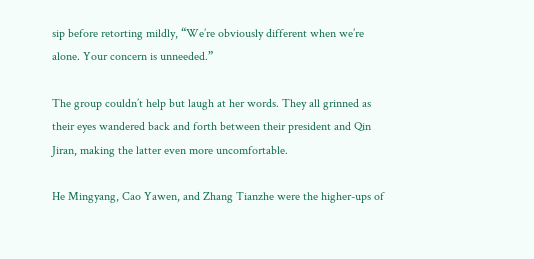sip before retorting mildly, “We’re obviously different when we’re alone. Your concern is unneeded.”

The group couldn’t help but laugh at her words. They all grinned as their eyes wandered back and forth between their president and Qin Jiran, making the latter even more uncomfortable.

He Mingyang, Cao Yawen, and Zhang Tianzhe were the higher-ups of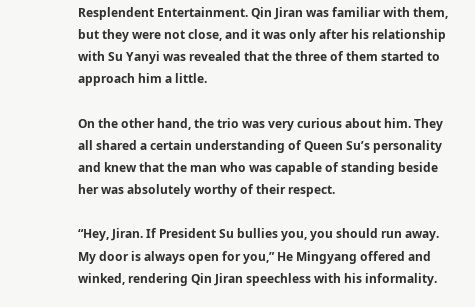Resplendent Entertainment. Qin Jiran was familiar with them, but they were not close, and it was only after his relationship with Su Yanyi was revealed that the three of them started to approach him a little.

On the other hand, the trio was very curious about him. They all shared a certain understanding of Queen Su’s personality and knew that the man who was capable of standing beside her was absolutely worthy of their respect.

“Hey, Jiran. If President Su bullies you, you should run away. My door is always open for you,” He Mingyang offered and winked, rendering Qin Jiran speechless with his informality.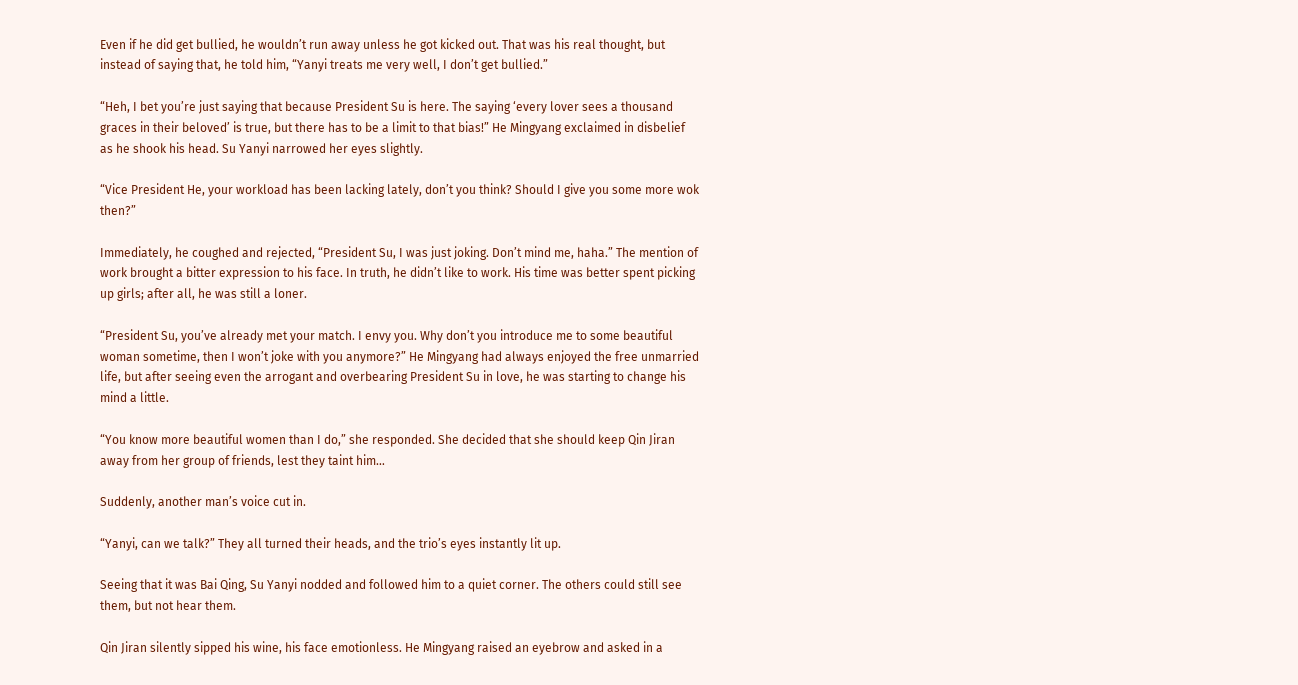Even if he did get bullied, he wouldn’t run away unless he got kicked out. That was his real thought, but instead of saying that, he told him, “Yanyi treats me very well, I don’t get bullied.”

“Heh, I bet you’re just saying that because President Su is here. The saying ‘every lover sees a thousand graces in their beloved’ is true, but there has to be a limit to that bias!” He Mingyang exclaimed in disbelief as he shook his head. Su Yanyi narrowed her eyes slightly.

“Vice President He, your workload has been lacking lately, don’t you think? Should I give you some more wok then?”

Immediately, he coughed and rejected, “President Su, I was just joking. Don’t mind me, haha.” The mention of work brought a bitter expression to his face. In truth, he didn’t like to work. His time was better spent picking up girls; after all, he was still a loner.

“President Su, you’ve already met your match. I envy you. Why don’t you introduce me to some beautiful woman sometime, then I won’t joke with you anymore?” He Mingyang had always enjoyed the free unmarried life, but after seeing even the arrogant and overbearing President Su in love, he was starting to change his mind a little.

“You know more beautiful women than I do,” she responded. She decided that she should keep Qin Jiran away from her group of friends, lest they taint him…

Suddenly, another man’s voice cut in.

“Yanyi, can we talk?” They all turned their heads, and the trio’s eyes instantly lit up.

Seeing that it was Bai Qing, Su Yanyi nodded and followed him to a quiet corner. The others could still see them, but not hear them.

Qin Jiran silently sipped his wine, his face emotionless. He Mingyang raised an eyebrow and asked in a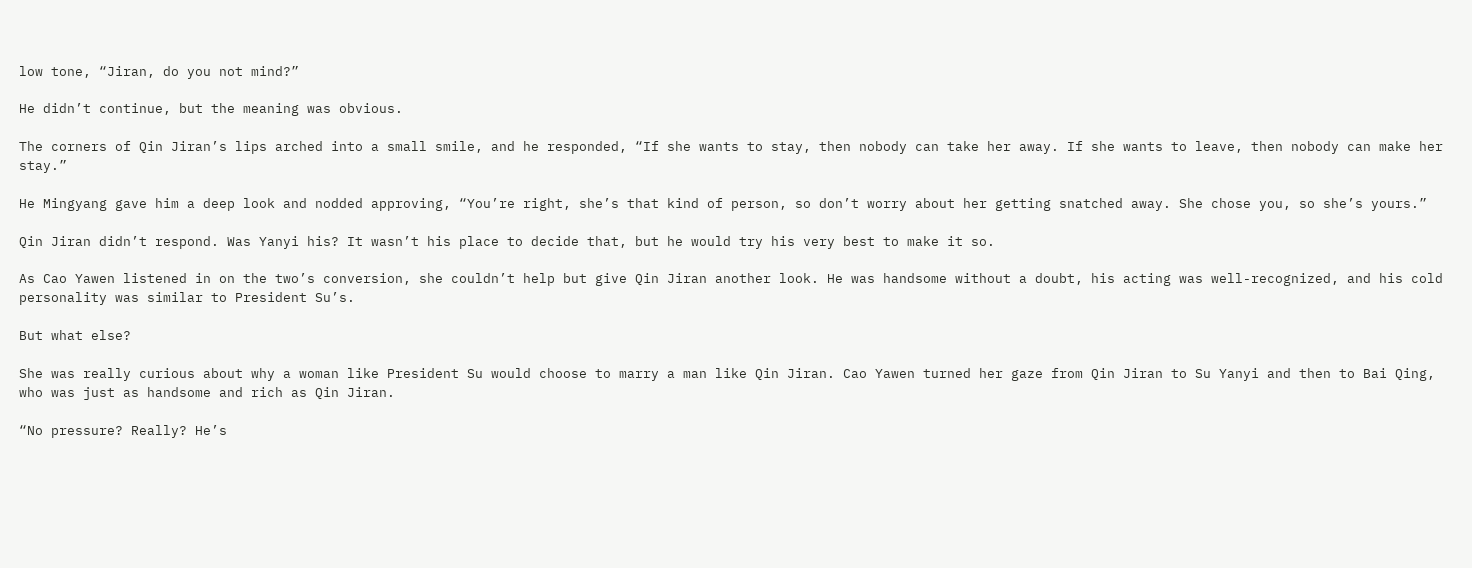low tone, “Jiran, do you not mind?”

He didn’t continue, but the meaning was obvious.

The corners of Qin Jiran’s lips arched into a small smile, and he responded, “If she wants to stay, then nobody can take her away. If she wants to leave, then nobody can make her stay.”

He Mingyang gave him a deep look and nodded approving, “You’re right, she’s that kind of person, so don’t worry about her getting snatched away. She chose you, so she’s yours.”

Qin Jiran didn’t respond. Was Yanyi his? It wasn’t his place to decide that, but he would try his very best to make it so.

As Cao Yawen listened in on the two’s conversion, she couldn’t help but give Qin Jiran another look. He was handsome without a doubt, his acting was well-recognized, and his cold personality was similar to President Su’s.

But what else?

She was really curious about why a woman like President Su would choose to marry a man like Qin Jiran. Cao Yawen turned her gaze from Qin Jiran to Su Yanyi and then to Bai Qing, who was just as handsome and rich as Qin Jiran.

“No pressure? Really? He’s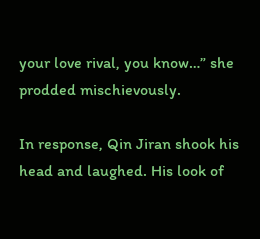your love rival, you know…” she prodded mischievously.

In response, Qin Jiran shook his head and laughed. His look of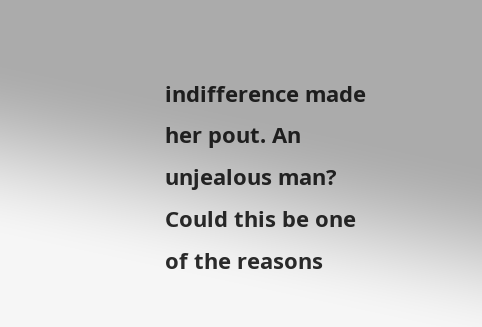indifference made her pout. An unjealous man? Could this be one of the reasons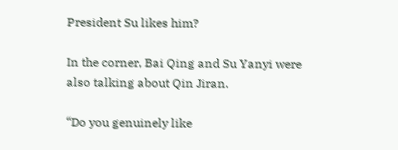President Su likes him?

In the corner, Bai Qing and Su Yanyi were also talking about Qin Jiran.

“Do you genuinely like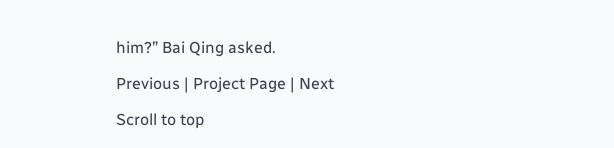him?” Bai Qing asked.

Previous | Project Page | Next

Scroll to top